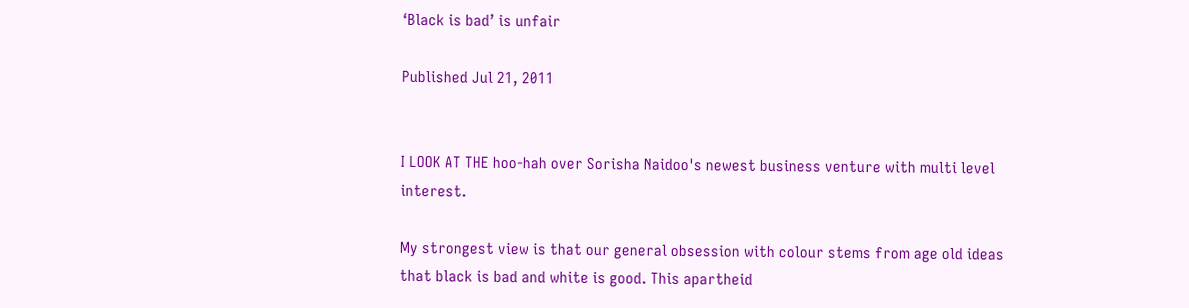‘Black is bad’ is unfair

Published Jul 21, 2011


I LOOK AT THE hoo-hah over Sorisha Naidoo's newest business venture with multi level interest.

My strongest view is that our general obsession with colour stems from age old ideas that black is bad and white is good. This apartheid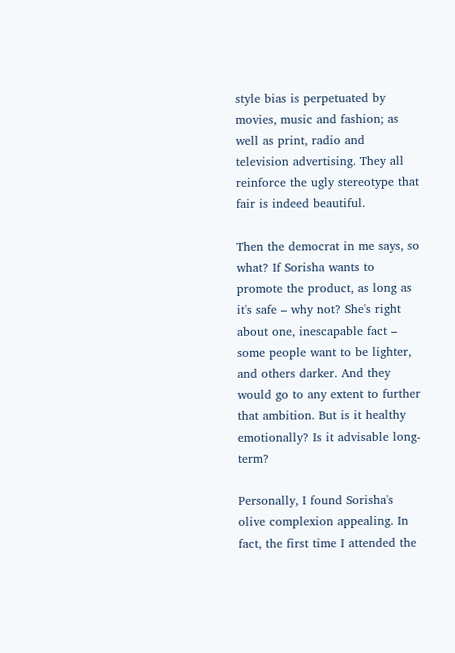style bias is perpetuated by movies, music and fashion; as well as print, radio and television advertising. They all reinforce the ugly stereotype that fair is indeed beautiful.

Then the democrat in me says, so what? If Sorisha wants to promote the product, as long as it's safe – why not? She's right about one, inescapable fact – some people want to be lighter, and others darker. And they would go to any extent to further that ambition. But is it healthy emotionally? Is it advisable long-term?

Personally, I found Sorisha's olive complexion appealing. In fact, the first time I attended the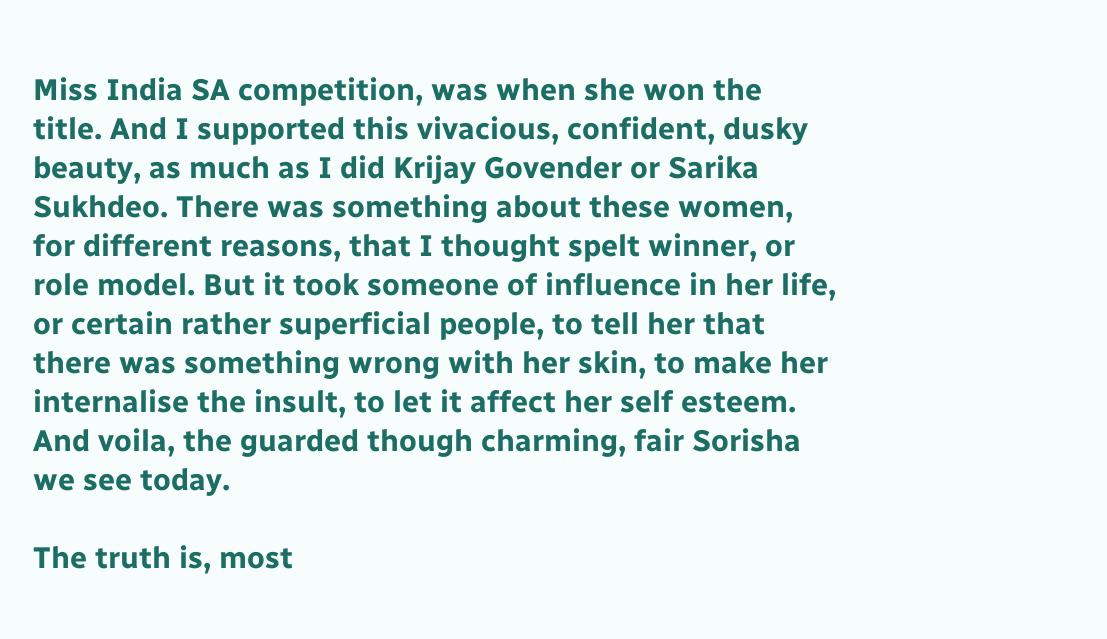Miss India SA competition, was when she won the title. And I supported this vivacious, confident, dusky beauty, as much as I did Krijay Govender or Sarika Sukhdeo. There was something about these women, for different reasons, that I thought spelt winner, or role model. But it took someone of influence in her life, or certain rather superficial people, to tell her that there was something wrong with her skin, to make her internalise the insult, to let it affect her self esteem. And voila, the guarded though charming, fair Sorisha we see today.

The truth is, most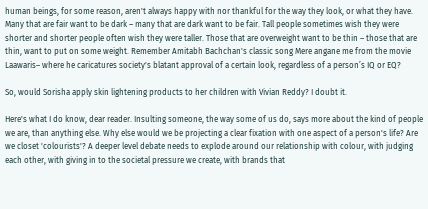human beings, for some reason, aren't always happy with nor thankful for the way they look, or what they have. Many that are fair want to be dark – many that are dark want to be fair. Tall people sometimes wish they were shorter and shorter people often wish they were taller. Those that are overweight want to be thin – those that are thin, want to put on some weight. Remember Amitabh Bachchan's classic song Mere angane me from the movie Laawaris– where he caricatures society's blatant approval of a certain look, regardless of a person’s IQ or EQ?

So, would Sorisha apply skin lightening products to her children with Vivian Reddy? I doubt it.

Here's what I do know, dear reader. Insulting someone, the way some of us do, says more about the kind of people we are, than anything else. Why else would we be projecting a clear fixation with one aspect of a person's life? Are we closet 'colourists'? A deeper level debate needs to explode around our relationship with colour, with judging each other, with giving in to the societal pressure we create, with brands that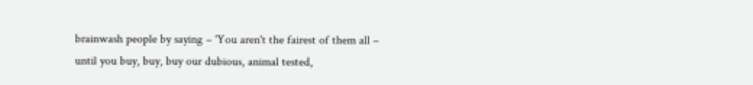brainwash people by saying – 'You aren't the fairest of them all – until you buy, buy, buy our dubious, animal tested,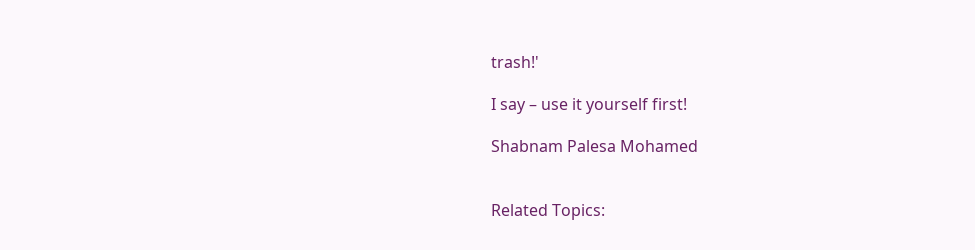trash!'

I say – use it yourself first!

Shabnam Palesa Mohamed


Related Topics: